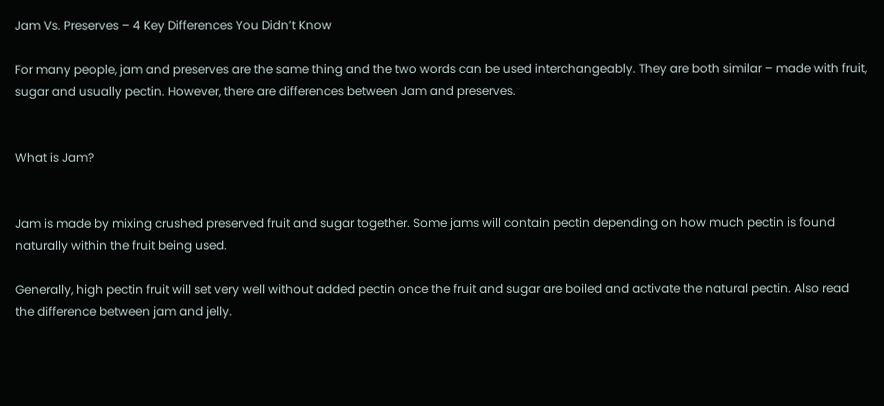Jam Vs. Preserves – 4 Key Differences You Didn’t Know

For many people, jam and preserves are the same thing and the two words can be used interchangeably. They are both similar – made with fruit, sugar and usually pectin. However, there are differences between Jam and preserves.


What is Jam?


Jam is made by mixing crushed preserved fruit and sugar together. Some jams will contain pectin depending on how much pectin is found naturally within the fruit being used.

Generally, high pectin fruit will set very well without added pectin once the fruit and sugar are boiled and activate the natural pectin. Also read the difference between jam and jelly.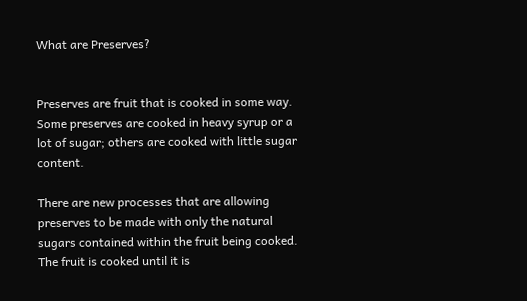What are Preserves?


Preserves are fruit that is cooked in some way. Some preserves are cooked in heavy syrup or a lot of sugar; others are cooked with little sugar content.

There are new processes that are allowing preserves to be made with only the natural sugars contained within the fruit being cooked. The fruit is cooked until it is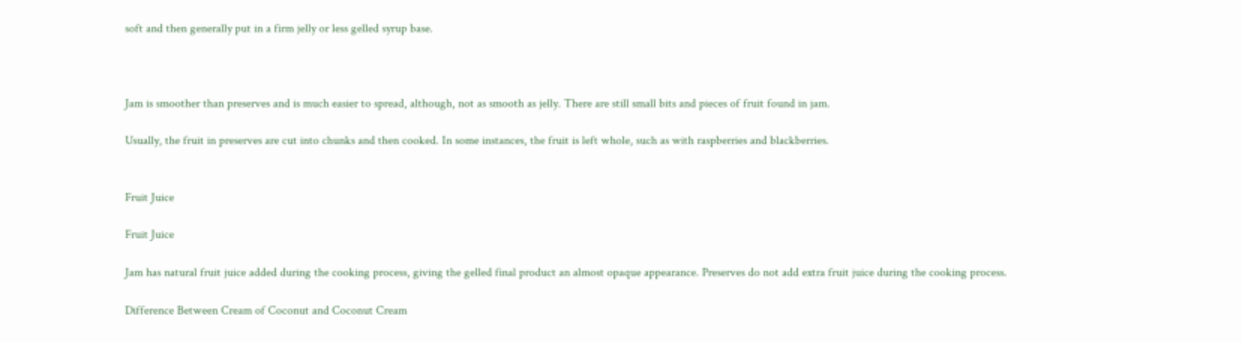soft and then generally put in a firm jelly or less gelled syrup base.



Jam is smoother than preserves and is much easier to spread, although, not as smooth as jelly. There are still small bits and pieces of fruit found in jam.

Usually, the fruit in preserves are cut into chunks and then cooked. In some instances, the fruit is left whole, such as with raspberries and blackberries.


Fruit Juice

Fruit Juice

Jam has natural fruit juice added during the cooking process, giving the gelled final product an almost opaque appearance. Preserves do not add extra fruit juice during the cooking process.

Difference Between Cream of Coconut and Coconut Cream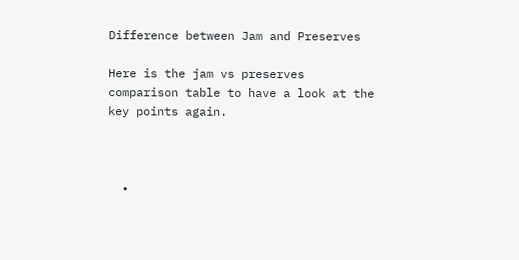Difference between Jam and Preserves

Here is the jam vs preserves comparison table to have a look at the key points again.



  •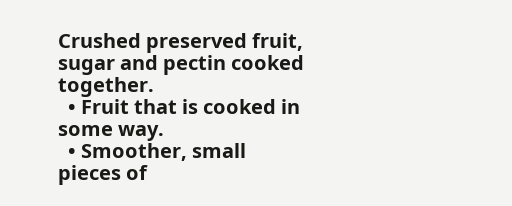Crushed preserved fruit, sugar and pectin cooked together.
  • Fruit that is cooked in some way.
  • Smoother, small pieces of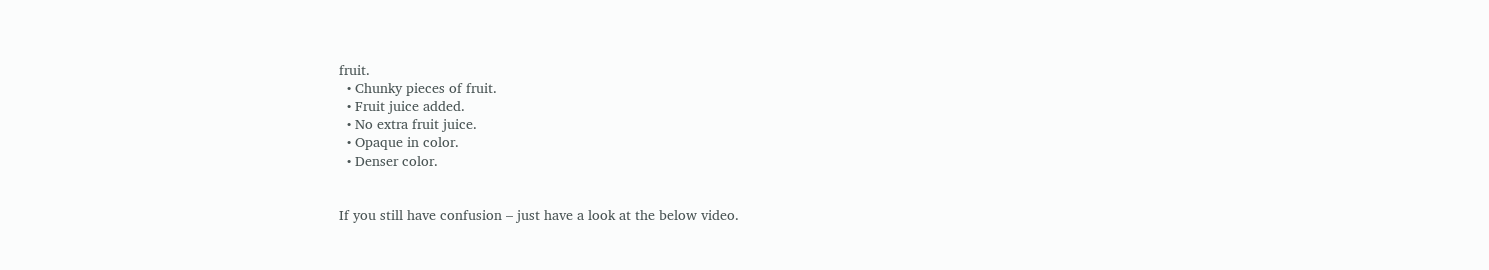fruit.
  • Chunky pieces of fruit.
  • Fruit juice added.
  • No extra fruit juice.
  • Opaque in color.
  • Denser color.


If you still have confusion – just have a look at the below video.